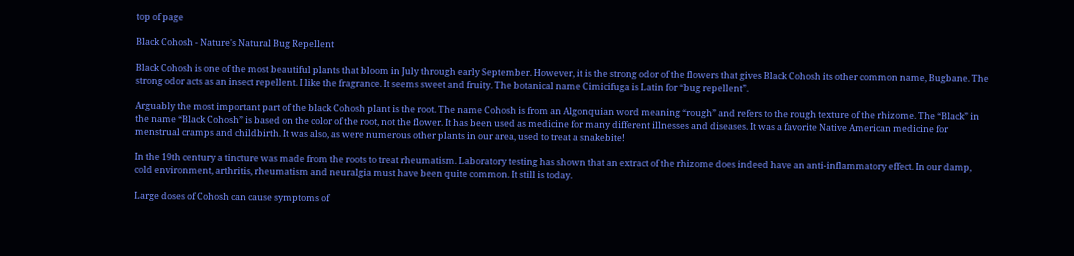top of page

Black Cohosh - Nature's Natural Bug Repellent

Black Cohosh is one of the most beautiful plants that bloom in July through early September. However, it is the strong odor of the flowers that gives Black Cohosh its other common name, Bugbane. The strong odor acts as an insect repellent. I like the fragrance. It seems sweet and fruity. The botanical name Cimicifuga is Latin for “bug repellent”.

Arguably the most important part of the black Cohosh plant is the root. The name Cohosh is from an Algonquian word meaning “rough” and refers to the rough texture of the rhizome. The “Black” in the name “Black Cohosh” is based on the color of the root, not the flower. It has been used as medicine for many different illnesses and diseases. It was a favorite Native American medicine for menstrual cramps and childbirth. It was also, as were numerous other plants in our area, used to treat a snakebite!

In the 19th century a tincture was made from the roots to treat rheumatism. Laboratory testing has shown that an extract of the rhizome does indeed have an anti-inflammatory effect. In our damp, cold environment, arthritis, rheumatism and neuralgia must have been quite common. It still is today.

Large doses of Cohosh can cause symptoms of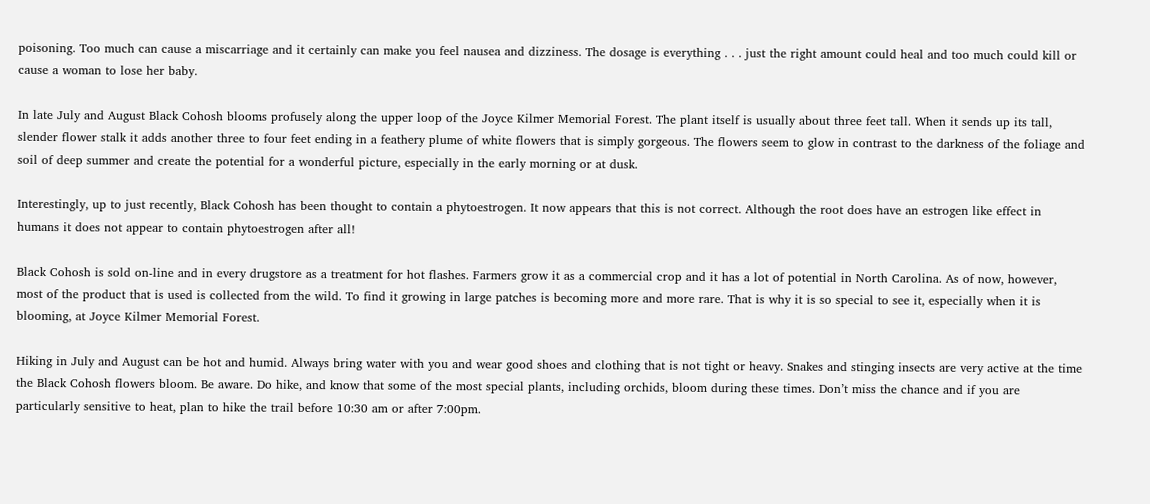poisoning. Too much can cause a miscarriage and it certainly can make you feel nausea and dizziness. The dosage is everything . . . just the right amount could heal and too much could kill or cause a woman to lose her baby.

In late July and August Black Cohosh blooms profusely along the upper loop of the Joyce Kilmer Memorial Forest. The plant itself is usually about three feet tall. When it sends up its tall, slender flower stalk it adds another three to four feet ending in a feathery plume of white flowers that is simply gorgeous. The flowers seem to glow in contrast to the darkness of the foliage and soil of deep summer and create the potential for a wonderful picture, especially in the early morning or at dusk.

Interestingly, up to just recently, Black Cohosh has been thought to contain a phytoestrogen. It now appears that this is not correct. Although the root does have an estrogen like effect in humans it does not appear to contain phytoestrogen after all!

Black Cohosh is sold on-line and in every drugstore as a treatment for hot flashes. Farmers grow it as a commercial crop and it has a lot of potential in North Carolina. As of now, however, most of the product that is used is collected from the wild. To find it growing in large patches is becoming more and more rare. That is why it is so special to see it, especially when it is blooming, at Joyce Kilmer Memorial Forest.

Hiking in July and August can be hot and humid. Always bring water with you and wear good shoes and clothing that is not tight or heavy. Snakes and stinging insects are very active at the time the Black Cohosh flowers bloom. Be aware. Do hike, and know that some of the most special plants, including orchids, bloom during these times. Don’t miss the chance and if you are particularly sensitive to heat, plan to hike the trail before 10:30 am or after 7:00pm.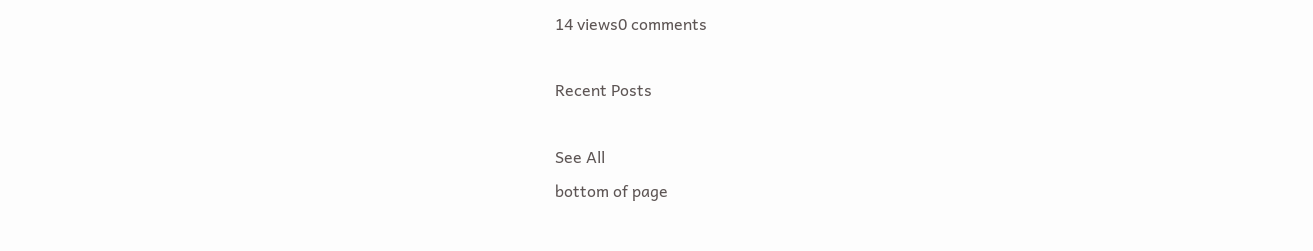14 views0 comments

Recent Posts

See All
bottom of page